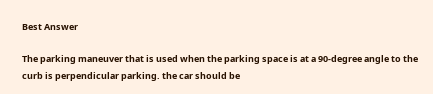Best Answer

The parking maneuver that is used when the parking space is at a 90-degree angle to the curb is perpendicular parking. the car should be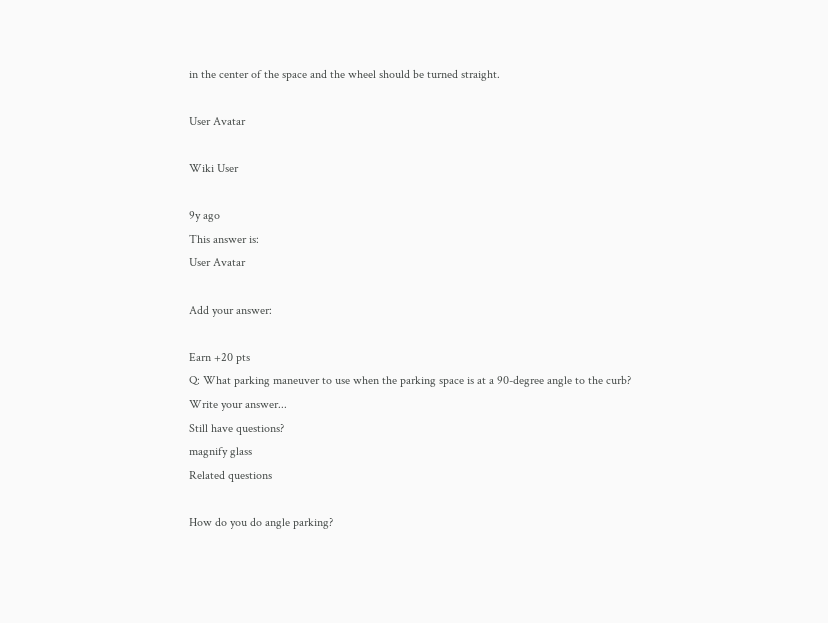in the center of the space and the wheel should be turned straight.

User Avatar

Wiki User

9y ago
This answer is:
User Avatar

Add your answer:

Earn +20 pts
Q: What parking maneuver to use when the parking space is at a 90-degree angle to the curb?
Write your answer...
Still have questions?
magnify glass
Related questions

How do you do angle parking?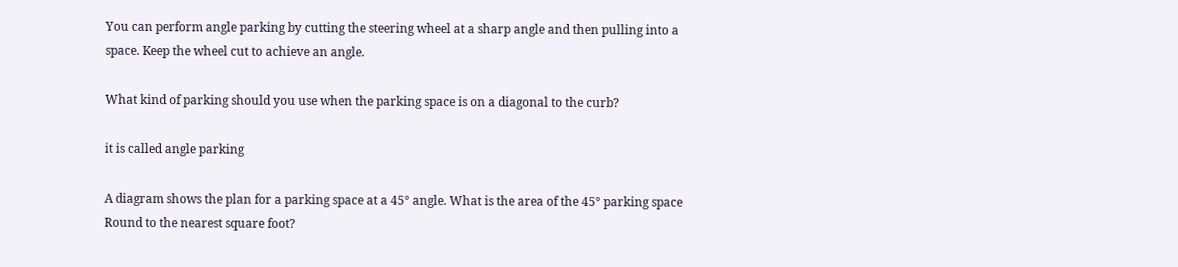You can perform angle parking by cutting the steering wheel at a sharp angle and then pulling into a space. Keep the wheel cut to achieve an angle.

What kind of parking should you use when the parking space is on a diagonal to the curb?

it is called angle parking

A diagram shows the plan for a parking space at a 45° angle. What is the area of the 45° parking space Round to the nearest square foot?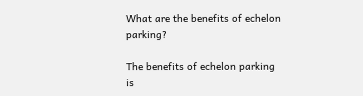What are the benefits of echelon parking?

The benefits of echelon parking is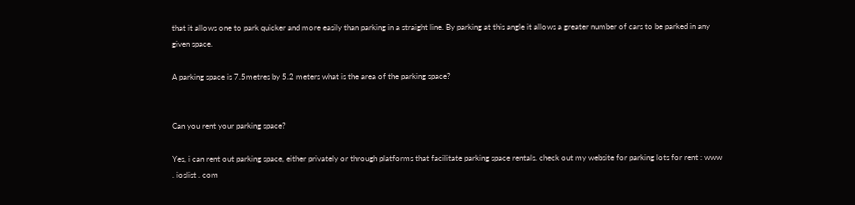that it allows one to park quicker and more easily than parking in a straight line. By parking at this angle it allows a greater number of cars to be parked in any given space.

A parking space is 7.5metres by 5.2 meters what is the area of the parking space?


Can you rent your parking space?

Yes, i can rent out parking space, either privately or through platforms that facilitate parking space rentals. check out my website for parking lots for rent : www . ioslist . com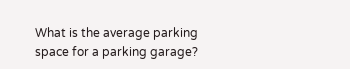What is the average parking space for a parking garage?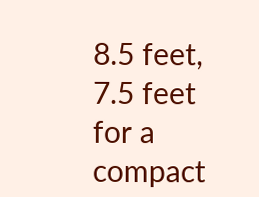8.5 feet, 7.5 feet for a compact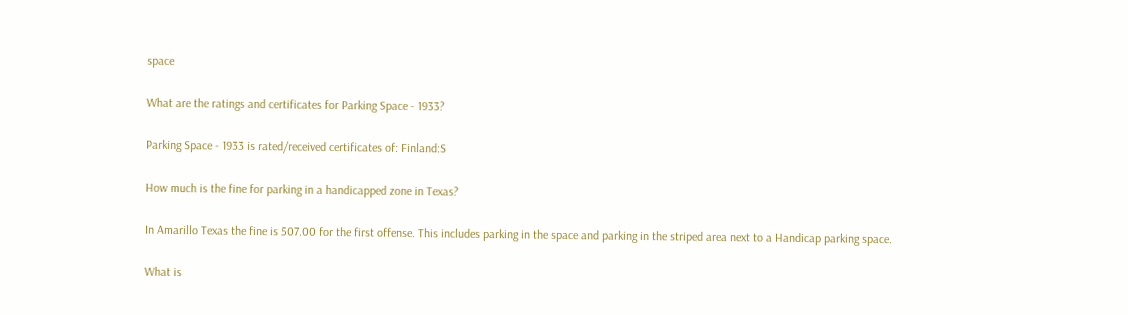space

What are the ratings and certificates for Parking Space - 1933?

Parking Space - 1933 is rated/received certificates of: Finland:S

How much is the fine for parking in a handicapped zone in Texas?

In Amarillo Texas the fine is 507.00 for the first offense. This includes parking in the space and parking in the striped area next to a Handicap parking space.

What is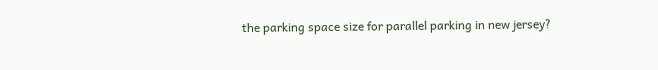the parking space size for parallel parking in new jersey?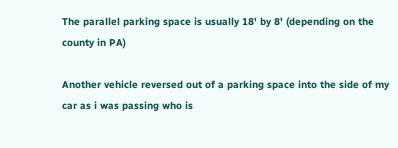The parallel parking space is usually 18' by 8' (depending on the county in PA)

Another vehicle reversed out of a parking space into the side of my car as i was passing who is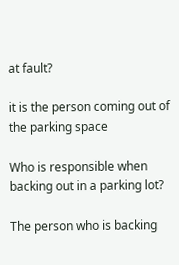at fault?

it is the person coming out of the parking space

Who is responsible when backing out in a parking lot?

The person who is backing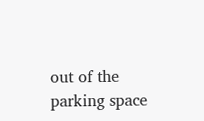out of the parking space